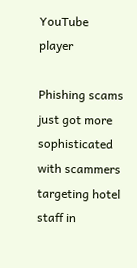YouTube player

Phishing scams just got more sophisticated with scammers targeting hotel staff in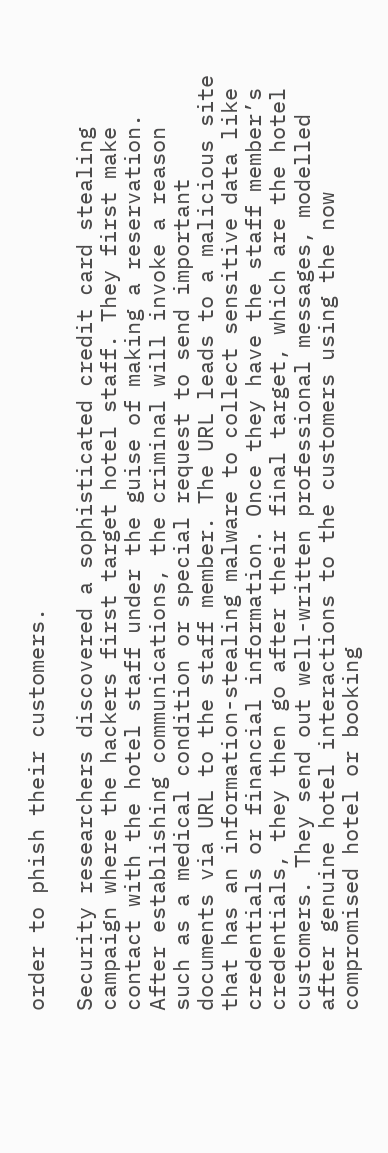order to phish their customers.

Security researchers discovered a sophisticated credit card stealing campaign where the hackers first target hotel staff. They first make contact with the hotel staff under the guise of making a reservation. After establishing communications, the criminal will invoke a reason such as a medical condition or special request to send important documents via URL to the staff member. The URL leads to a malicious site that has an information-stealing malware to collect sensitive data like credentials or financial information. Once they have the staff member’s credentials, they then go after their final target, which are the hotel customers. They send out well-written professional messages, modelled after genuine hotel interactions to the customers using the now compromised hotel or booking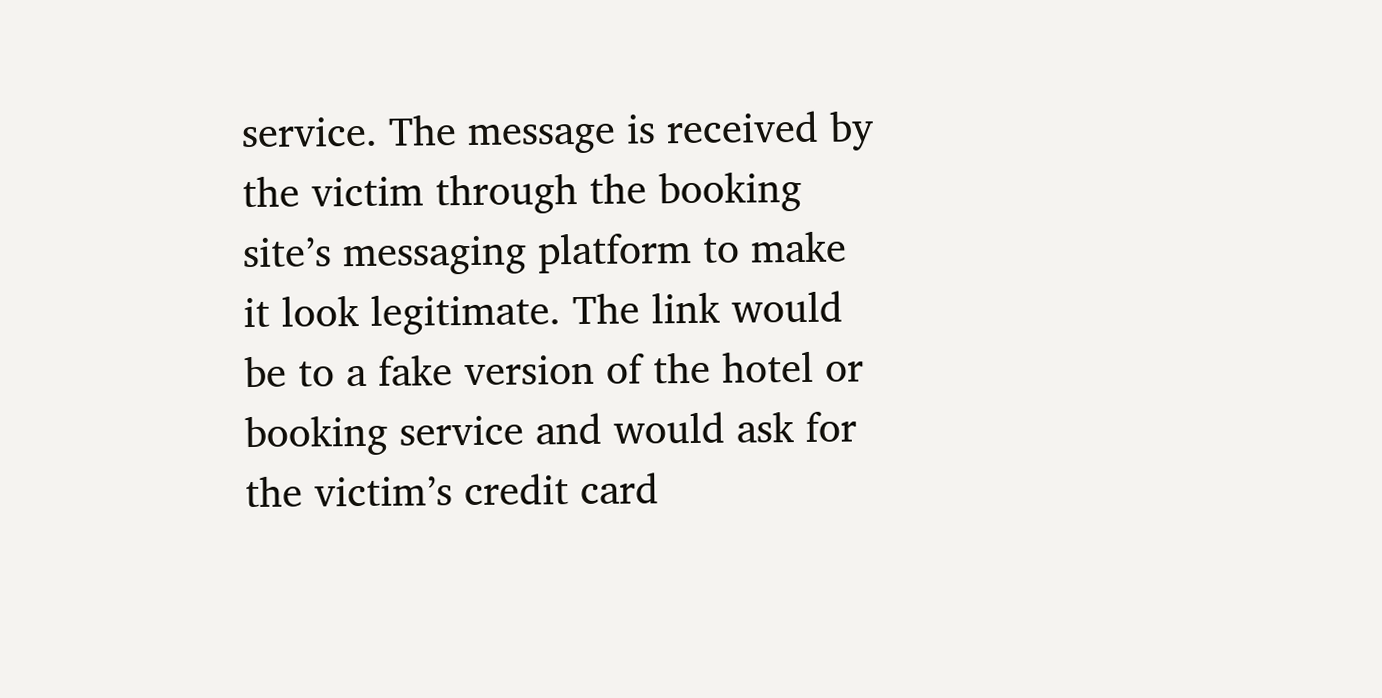service. The message is received by the victim through the booking site’s messaging platform to make it look legitimate. The link would be to a fake version of the hotel or booking service and would ask for the victim’s credit card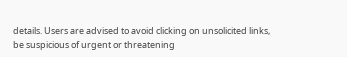details. Users are advised to avoid clicking on unsolicited links, be suspicious of urgent or threatening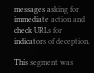messages asking for immediate action and check URLs for indicators of deception.

This segment was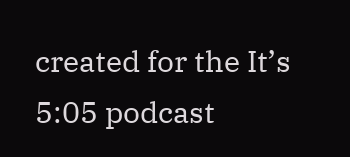created for the It’s 5:05 podcast